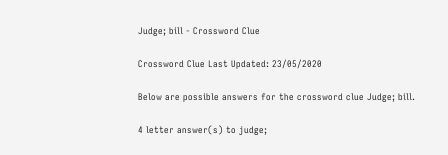Judge; bill - Crossword Clue

Crossword Clue Last Updated: 23/05/2020

Below are possible answers for the crossword clue Judge; bill.

4 letter answer(s) to judge;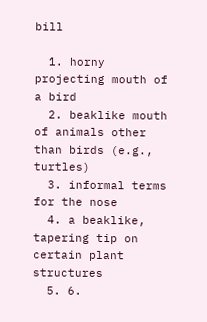bill

  1. horny projecting mouth of a bird
  2. beaklike mouth of animals other than birds (e.g., turtles)
  3. informal terms for the nose
  4. a beaklike, tapering tip on certain plant structures
  5. 6.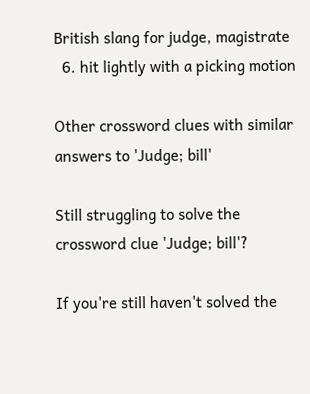British slang for judge, magistrate
  6. hit lightly with a picking motion

Other crossword clues with similar answers to 'Judge; bill'

Still struggling to solve the crossword clue 'Judge; bill'?

If you're still haven't solved the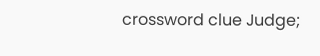crossword clue Judge;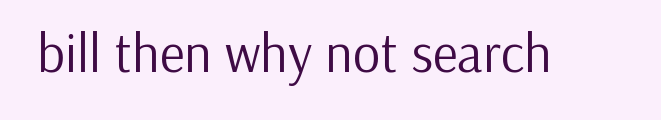bill then why not search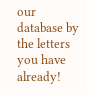our database by the letters you have already!